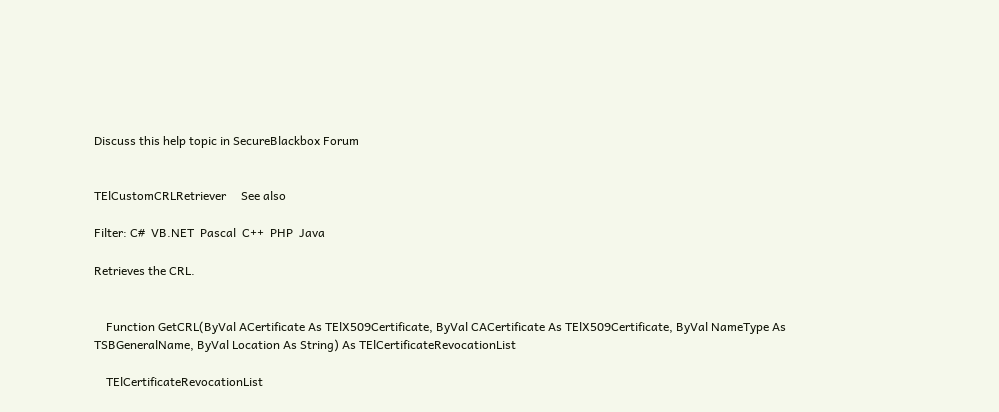Discuss this help topic in SecureBlackbox Forum


TElCustomCRLRetriever     See also

Filter: C#  VB.NET  Pascal  C++  PHP  Java

Retrieves the CRL.


    Function GetCRL(ByVal ACertificate As TElX509Certificate, ByVal CACertificate As TElX509Certificate, ByVal NameType As TSBGeneralName, ByVal Location As String) As TElCertificateRevocationList

    TElCertificateRevocationList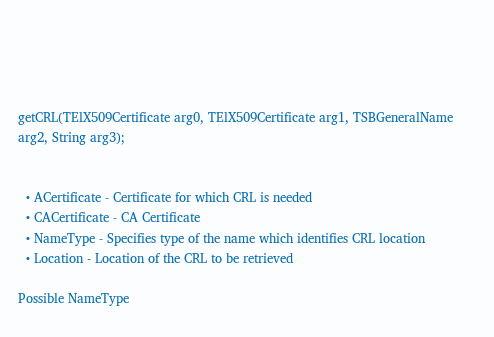getCRL(TElX509Certificate arg0, TElX509Certificate arg1, TSBGeneralName arg2, String arg3);


  • ACertificate - Certificate for which CRL is needed
  • CACertificate - CA Certificate
  • NameType - Specifies type of the name which identifies CRL location
  • Location - Location of the CRL to be retrieved

Possible NameType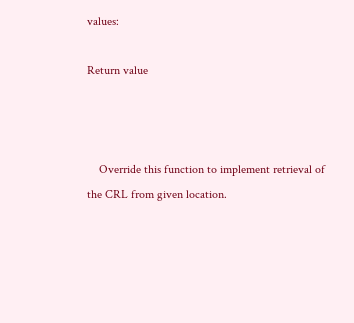values:

Return value



    Override this function to implement retrieval of the CRL from given location.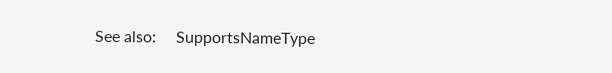See also:     SupportsNameType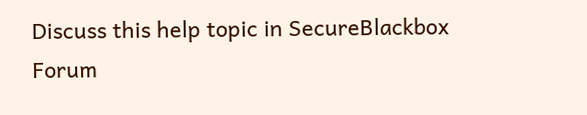Discuss this help topic in SecureBlackbox Forum